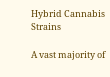Hybrid Cannabis Strains

A vast majority of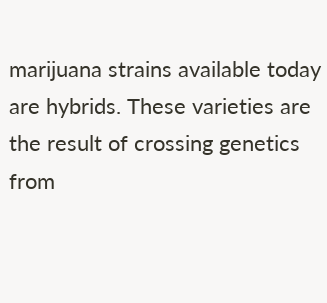marijuana strains available today are hybrids. These varieties are the result of crossing genetics from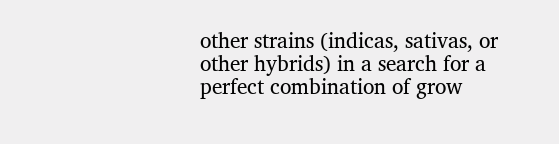other strains (indicas, sativas, or other hybrids) in a search for a perfect combination of grow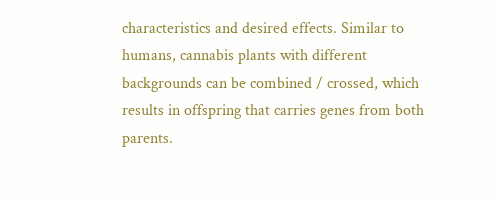characteristics and desired effects. Similar to humans, cannabis plants with different backgrounds can be combined / crossed, which results in offspring that carries genes from both parents.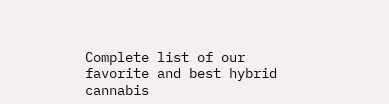Complete list of our favorite and best hybrid cannabis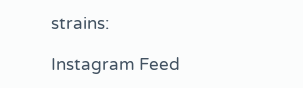strains:

Instagram Feed